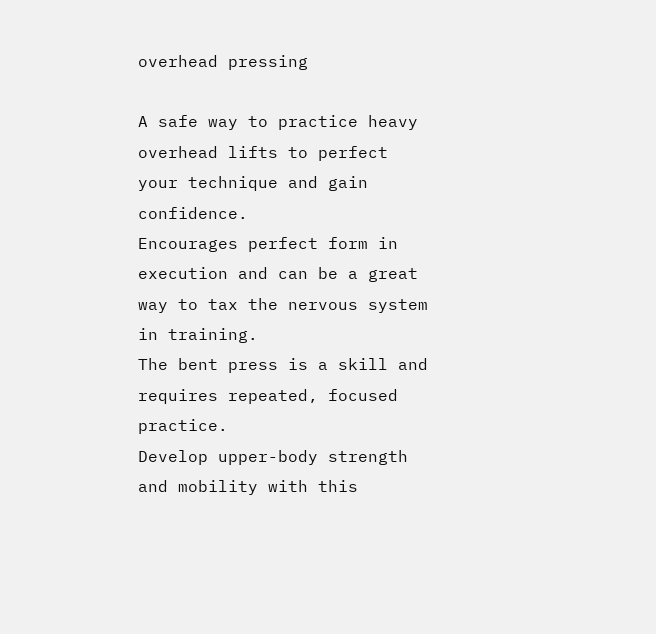overhead pressing

A safe way to practice heavy overhead lifts to perfect your technique and gain confidence.
Encourages perfect form in execution and can be a great way to tax the nervous system in training.
The bent press is a skill and requires repeated, focused practice.
Develop upper-body strength and mobility with this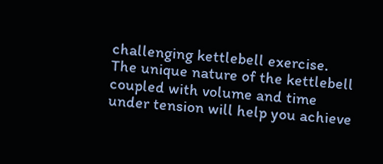challenging kettlebell exercise.
The unique nature of the kettlebell coupled with volume and time under tension will help you achieve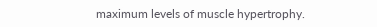maximum levels of muscle hypertrophy.